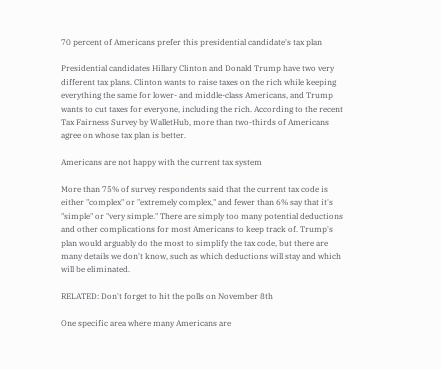70 percent of Americans prefer this presidential candidate's tax plan

Presidential candidates Hillary Clinton and Donald Trump have two very different tax plans. Clinton wants to raise taxes on the rich while keeping everything the same for lower- and middle-class Americans, and Trump wants to cut taxes for everyone, including the rich. According to the recent Tax Fairness Survey by WalletHub, more than two-thirds of Americans agree on whose tax plan is better.

Americans are not happy with the current tax system

More than 75% of survey respondents said that the current tax code is either "complex" or "extremely complex," and fewer than 6% say that it's "simple" or "very simple." There are simply too many potential deductions and other complications for most Americans to keep track of. Trump's plan would arguably do the most to simplify the tax code, but there are many details we don't know, such as which deductions will stay and which will be eliminated.

RELATED: Don't forget to hit the polls on November 8th

One specific area where many Americans are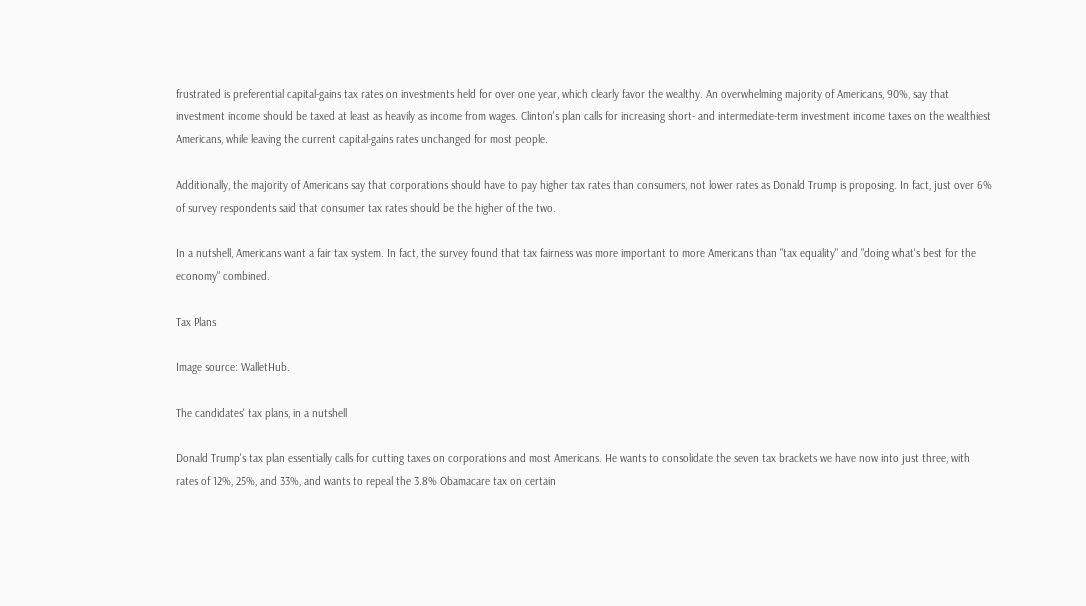frustrated is preferential capital-gains tax rates on investments held for over one year, which clearly favor the wealthy. An overwhelming majority of Americans, 90%, say that investment income should be taxed at least as heavily as income from wages. Clinton's plan calls for increasing short- and intermediate-term investment income taxes on the wealthiest Americans, while leaving the current capital-gains rates unchanged for most people.

Additionally, the majority of Americans say that corporations should have to pay higher tax rates than consumers, not lower rates as Donald Trump is proposing. In fact, just over 6% of survey respondents said that consumer tax rates should be the higher of the two.

In a nutshell, Americans want a fair tax system. In fact, the survey found that tax fairness was more important to more Americans than "tax equality" and "doing what's best for the economy" combined.

Tax Plans

Image source: WalletHub.

The candidates' tax plans, in a nutshell

Donald Trump's tax plan essentially calls for cutting taxes on corporations and most Americans. He wants to consolidate the seven tax brackets we have now into just three, with rates of 12%, 25%, and 33%, and wants to repeal the 3.8% Obamacare tax on certain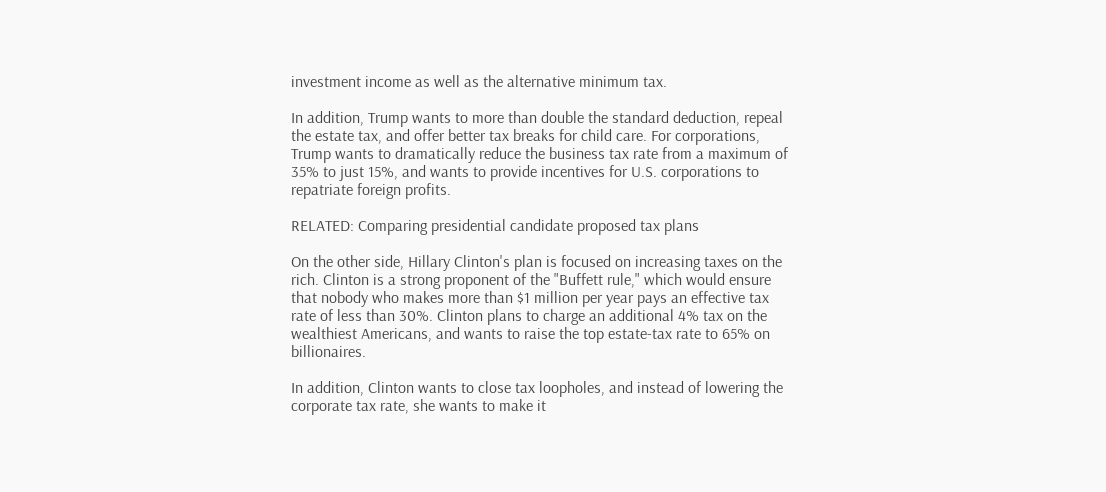investment income as well as the alternative minimum tax.

In addition, Trump wants to more than double the standard deduction, repeal the estate tax, and offer better tax breaks for child care. For corporations, Trump wants to dramatically reduce the business tax rate from a maximum of 35% to just 15%, and wants to provide incentives for U.S. corporations to repatriate foreign profits.

RELATED: Comparing presidential candidate proposed tax plans

On the other side, Hillary Clinton's plan is focused on increasing taxes on the rich. Clinton is a strong proponent of the "Buffett rule," which would ensure that nobody who makes more than $1 million per year pays an effective tax rate of less than 30%. Clinton plans to charge an additional 4% tax on the wealthiest Americans, and wants to raise the top estate-tax rate to 65% on billionaires.

In addition, Clinton wants to close tax loopholes, and instead of lowering the corporate tax rate, she wants to make it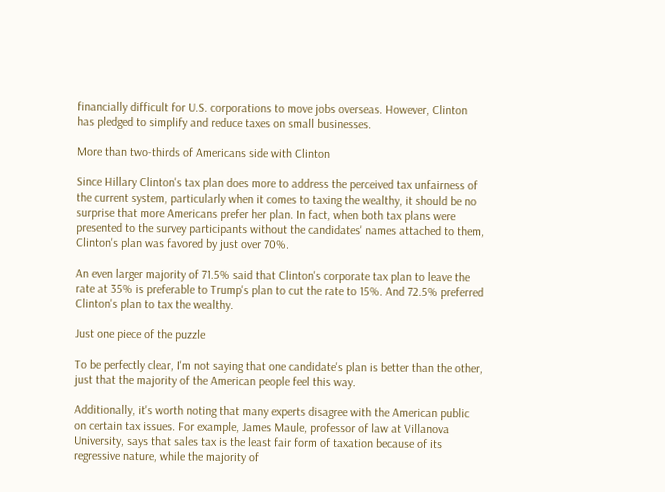financially difficult for U.S. corporations to move jobs overseas. However, Clinton has pledged to simplify and reduce taxes on small businesses.

More than two-thirds of Americans side with Clinton

Since Hillary Clinton's tax plan does more to address the perceived tax unfairness of the current system, particularly when it comes to taxing the wealthy, it should be no surprise that more Americans prefer her plan. In fact, when both tax plans were presented to the survey participants without the candidates' names attached to them, Clinton's plan was favored by just over 70%.

An even larger majority of 71.5% said that Clinton's corporate tax plan to leave the rate at 35% is preferable to Trump's plan to cut the rate to 15%. And 72.5% preferred Clinton's plan to tax the wealthy.

Just one piece of the puzzle

To be perfectly clear, I'm not saying that one candidate's plan is better than the other, just that the majority of the American people feel this way.

Additionally, it's worth noting that many experts disagree with the American public on certain tax issues. For example, James Maule, professor of law at Villanova University, says that sales tax is the least fair form of taxation because of its regressive nature, while the majority of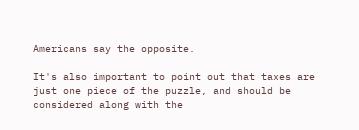Americans say the opposite.

It's also important to point out that taxes are just one piece of the puzzle, and should be considered along with the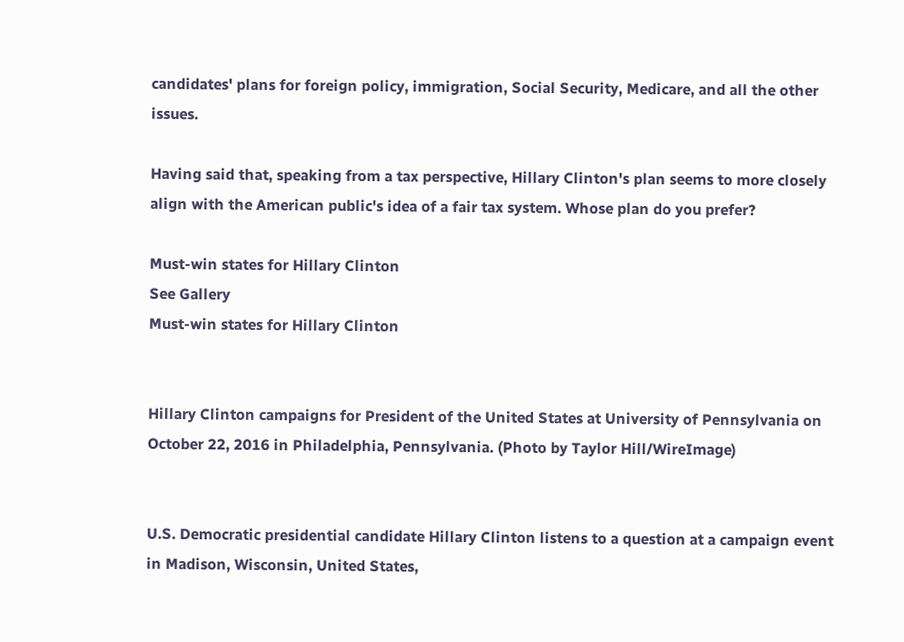candidates' plans for foreign policy, immigration, Social Security, Medicare, and all the other issues.

Having said that, speaking from a tax perspective, Hillary Clinton's plan seems to more closely align with the American public's idea of a fair tax system. Whose plan do you prefer?

Must-win states for Hillary Clinton
See Gallery
Must-win states for Hillary Clinton


Hillary Clinton campaigns for President of the United States at University of Pennsylvania on October 22, 2016 in Philadelphia, Pennsylvania. (Photo by Taylor Hill/WireImage)


U.S. Democratic presidential candidate Hillary Clinton listens to a question at a campaign event in Madison, Wisconsin, United States,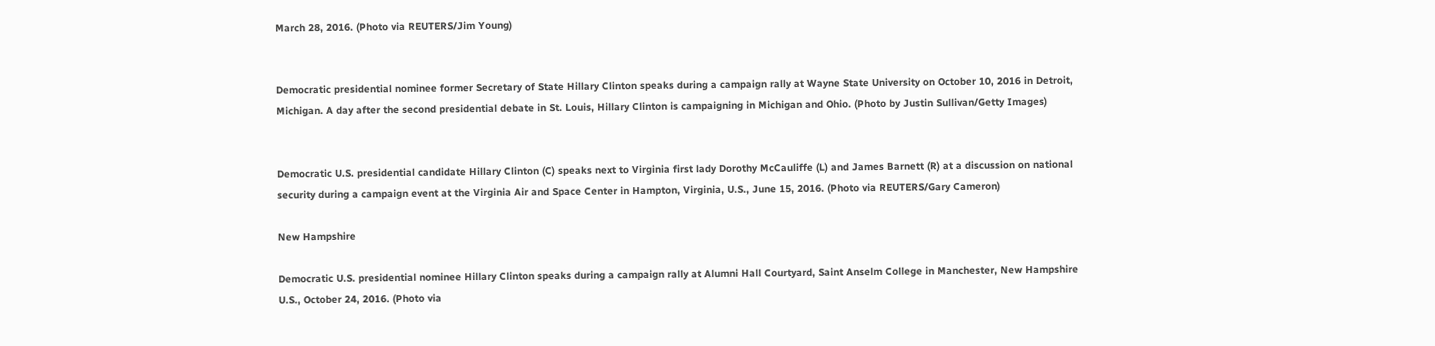March 28, 2016. (Photo via REUTERS/Jim Young)


Democratic presidential nominee former Secretary of State Hillary Clinton speaks during a campaign rally at Wayne State University on October 10, 2016 in Detroit, Michigan. A day after the second presidential debate in St. Louis, Hillary Clinton is campaigning in Michigan and Ohio. (Photo by Justin Sullivan/Getty Images)


Democratic U.S. presidential candidate Hillary Clinton (C) speaks next to Virginia first lady Dorothy McCauliffe (L) and James Barnett (R) at a discussion on national security during a campaign event at the Virginia Air and Space Center in Hampton, Virginia, U.S., June 15, 2016. (Photo via REUTERS/Gary Cameron)

New Hampshire

Democratic U.S. presidential nominee Hillary Clinton speaks during a campaign rally at Alumni Hall Courtyard, Saint Anselm College in Manchester, New Hampshire U.S., October 24, 2016. (Photo via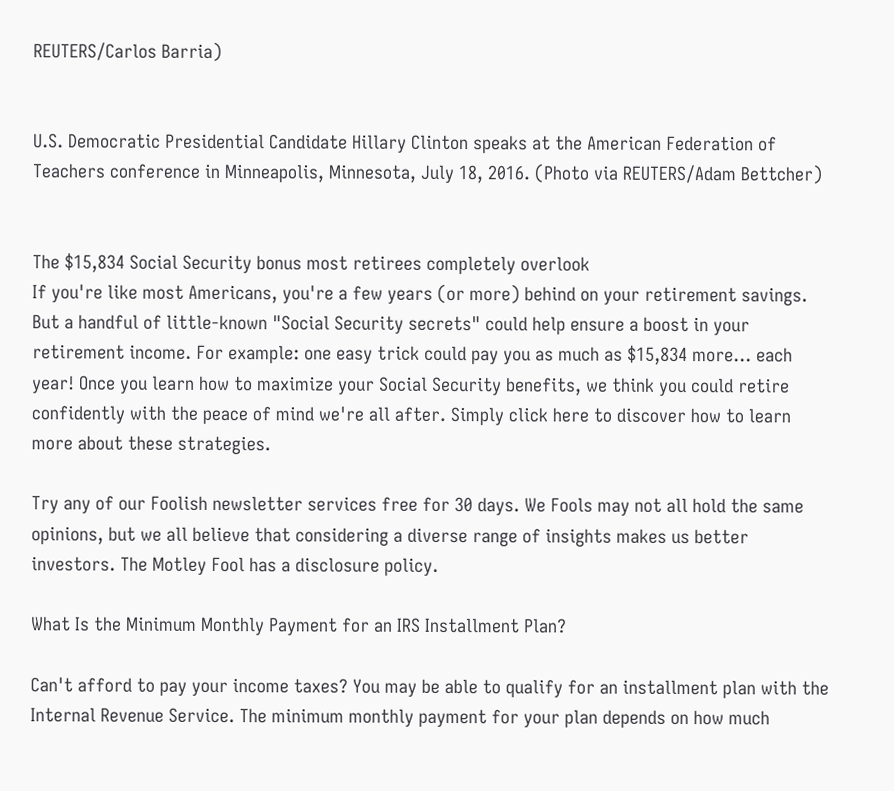REUTERS/Carlos Barria)


U.S. Democratic Presidential Candidate Hillary Clinton speaks at the American Federation of Teachers conference in Minneapolis, Minnesota, July 18, 2016. (Photo via REUTERS/Adam Bettcher)


The $15,834 Social Security bonus most retirees completely overlook
If you're like most Americans, you're a few years (or more) behind on your retirement savings. But a handful of little-known "Social Security secrets" could help ensure a boost in your retirement income. For example: one easy trick could pay you as much as $15,834 more... each year! Once you learn how to maximize your Social Security benefits, we think you could retire confidently with the peace of mind we're all after. Simply click here to discover how to learn more about these strategies.

Try any of our Foolish newsletter services free for 30 days. We Fools may not all hold the same opinions, but we all believe that considering a diverse range of insights makes us better investors. The Motley Fool has a disclosure policy.

What Is the Minimum Monthly Payment for an IRS Installment Plan?

Can't afford to pay your income taxes? You may be able to qualify for an installment plan with the Internal Revenue Service. The minimum monthly payment for your plan depends on how much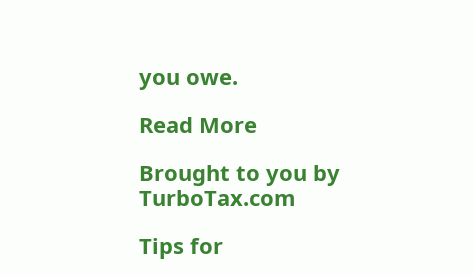you owe.

Read More

Brought to you by TurboTax.com

Tips for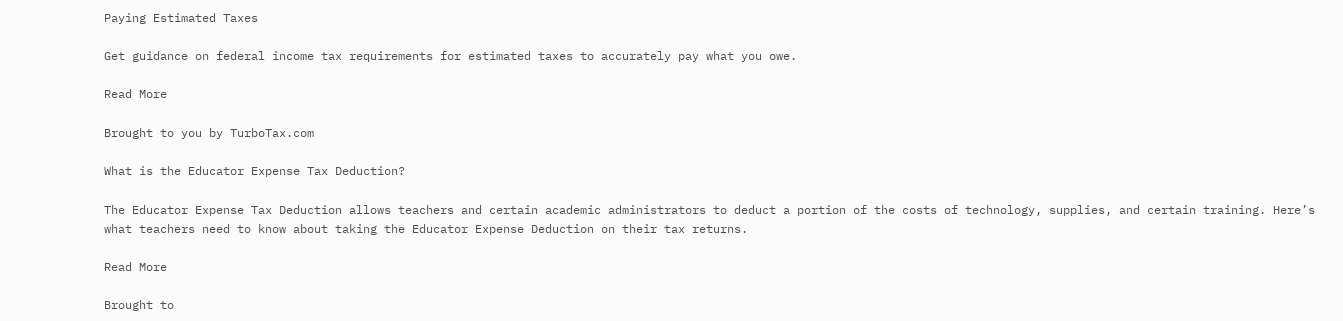Paying Estimated Taxes

Get guidance on federal income tax requirements for estimated taxes to accurately pay what you owe.

Read More

Brought to you by TurboTax.com

What is the Educator Expense Tax Deduction?

The Educator Expense Tax Deduction allows teachers and certain academic administrators to deduct a portion of the costs of technology, supplies, and certain training. Here’s what teachers need to know about taking the Educator Expense Deduction on their tax returns.

Read More

Brought to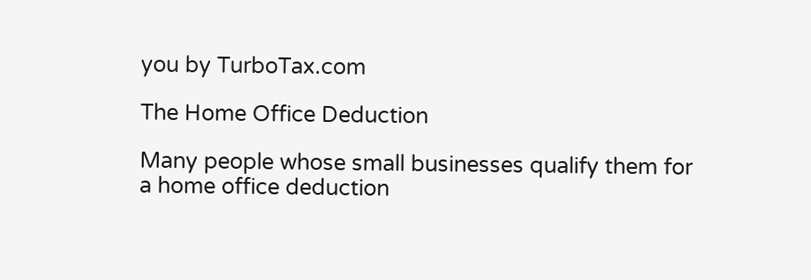you by TurboTax.com

The Home Office Deduction

Many people whose small businesses qualify them for a home office deduction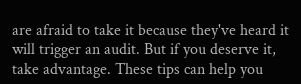are afraid to take it because they've heard it will trigger an audit. But if you deserve it, take advantage. These tips can help you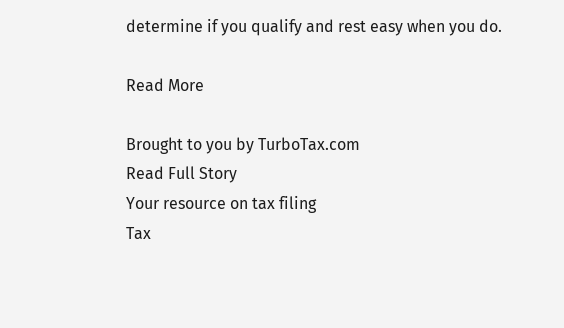determine if you qualify and rest easy when you do.

Read More

Brought to you by TurboTax.com
Read Full Story
Your resource on tax filing
Tax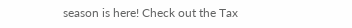season is here! Check out the Tax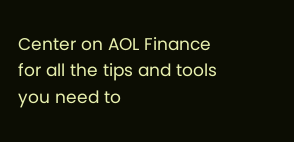Center on AOL Finance for all the tips and tools you need to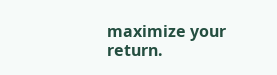maximize your return.